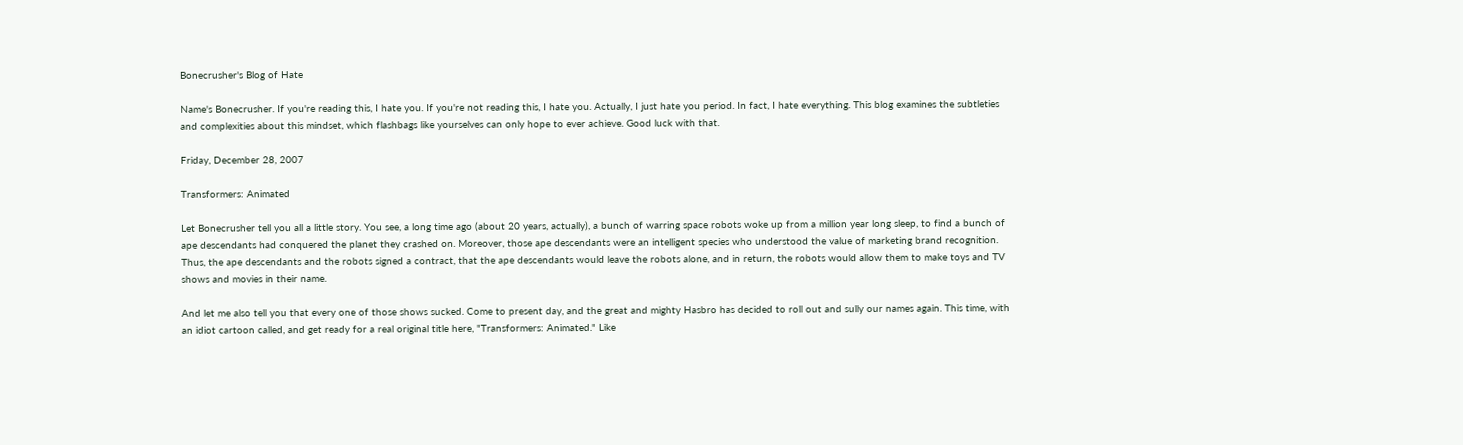Bonecrusher's Blog of Hate

Name's Bonecrusher. If you're reading this, I hate you. If you're not reading this, I hate you. Actually, I just hate you period. In fact, I hate everything. This blog examines the subtleties and complexities about this mindset, which flashbags like yourselves can only hope to ever achieve. Good luck with that.

Friday, December 28, 2007

Transformers: Animated

Let Bonecrusher tell you all a little story. You see, a long time ago (about 20 years, actually), a bunch of warring space robots woke up from a million year long sleep, to find a bunch of ape descendants had conquered the planet they crashed on. Moreover, those ape descendants were an intelligent species who understood the value of marketing brand recognition. Thus, the ape descendants and the robots signed a contract, that the ape descendants would leave the robots alone, and in return, the robots would allow them to make toys and TV shows and movies in their name.

And let me also tell you that every one of those shows sucked. Come to present day, and the great and mighty Hasbro has decided to roll out and sully our names again. This time, with an idiot cartoon called, and get ready for a real original title here, "Transformers: Animated." Like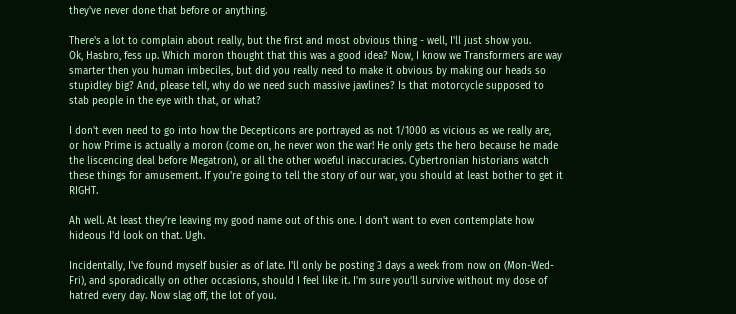they've never done that before or anything.

There's a lot to complain about really, but the first and most obvious thing - well, I'll just show you.
Ok, Hasbro, fess up. Which moron thought that this was a good idea? Now, I know we Transformers are way smarter then you human imbeciles, but did you really need to make it obvious by making our heads so stupidley big? And, please tell, why do we need such massive jawlines? Is that motorcycle supposed to stab people in the eye with that, or what?

I don't even need to go into how the Decepticons are portrayed as not 1/1000 as vicious as we really are, or how Prime is actually a moron (come on, he never won the war! He only gets the hero because he made the liscencing deal before Megatron), or all the other woeful inaccuracies. Cybertronian historians watch these things for amusement. If you're going to tell the story of our war, you should at least bother to get it RIGHT.

Ah well. At least they're leaving my good name out of this one. I don't want to even contemplate how hideous I'd look on that. Ugh.

Incidentally, I've found myself busier as of late. I'll only be posting 3 days a week from now on (Mon-Wed-Fri), and sporadically on other occasions, should I feel like it. I'm sure you'll survive without my dose of hatred every day. Now slag off, the lot of you.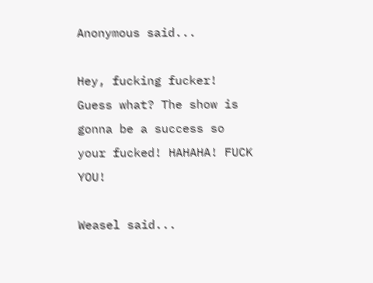Anonymous said...

Hey, fucking fucker!
Guess what? The show is gonna be a success so your fucked! HAHAHA! FUCK YOU!

Weasel said...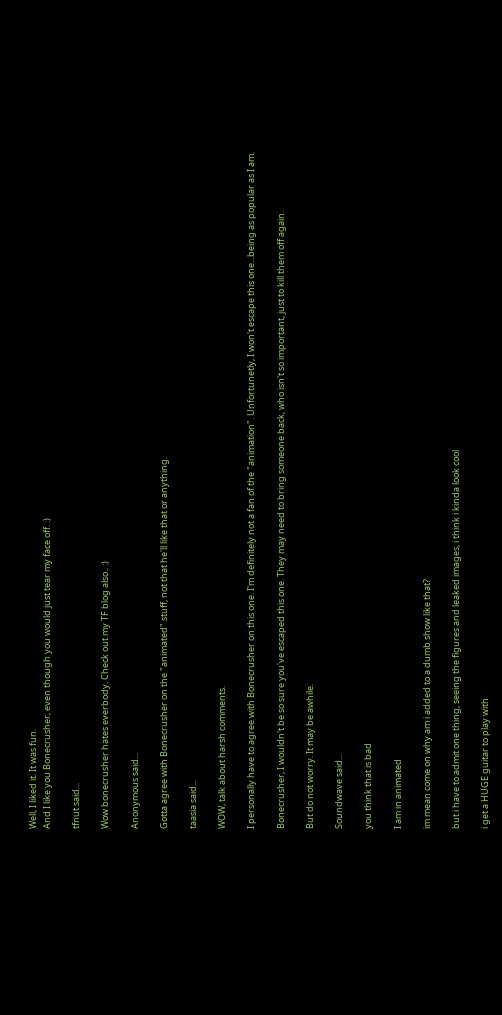Well, I liked it. It was fun.
And I like you Bonecrusher, even though you would just tear my face off. :)

tfnut said...

Wow bonecrusher hates everbody. Check out my TF blog also.. :)

Anonymous said...

Gotta agree with Bonecrusher on the "animated" stuff, not that he'll like that or anything.

taasia said...

WOW, talk about harsh comments.

I personally have to agree with Bonecrusher on this one. I'm definitely not a fan of the "animation". Unfortunetly, I won't escape this one...being as popular as I am.

Bonecrusher, I wouldn't be so sure you've escaped this one. They may need to bring someone back, who isn't so important, just to kill them off again.

But do not worry. It may be awhile.

Soundwave said...

you think that is bad

I am in animated

im mean come on why am i added to a dumb show like that?

but i have to admit one thing, seeing the figures and leaked images, i think i kinda look cool

i get a HUGE guitar to play with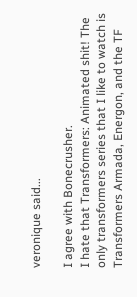veronique said...

I agree with Bonecrusher.
I hate that Transformers: Animated shit! The only transformers series that I like to watch is Transformers Armada, Energon, and the TF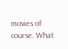movies of course. What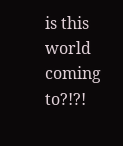is this world coming to?!?!